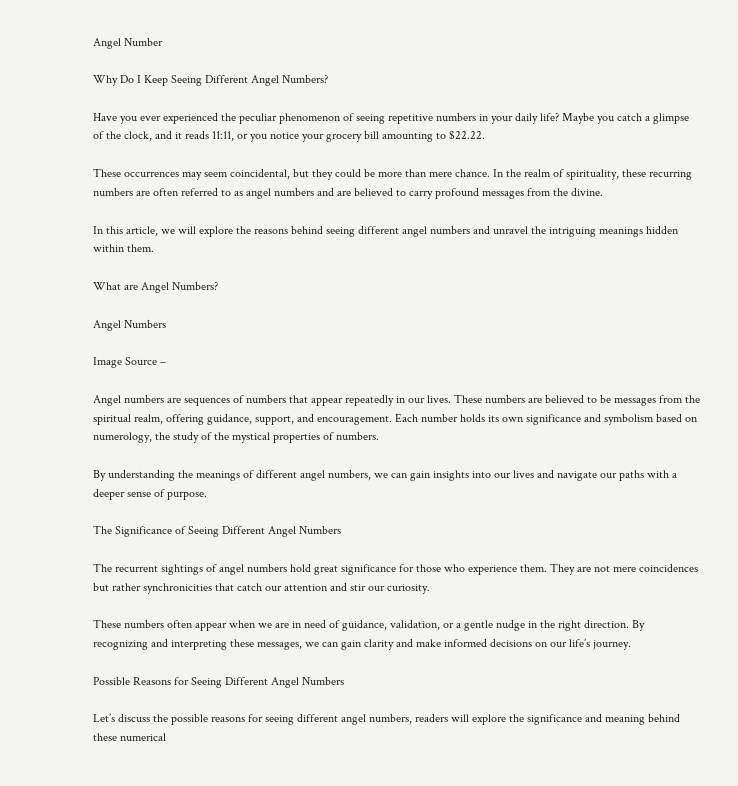Angel Number

Why Do I Keep Seeing Different Angel Numbers?

Have you ever experienced the peculiar phenomenon of seeing repetitive numbers in your daily life? Maybe you catch a glimpse of the clock, and it reads 11:11, or you notice your grocery bill amounting to $22.22.

These occurrences may seem coincidental, but they could be more than mere chance. In the realm of spirituality, these recurring numbers are often referred to as angel numbers and are believed to carry profound messages from the divine.

In this article, we will explore the reasons behind seeing different angel numbers and unravel the intriguing meanings hidden within them.

What are Angel Numbers?

Angel Numbers

Image Source –

Angel numbers are sequences of numbers that appear repeatedly in our lives. These numbers are believed to be messages from the spiritual realm, offering guidance, support, and encouragement. Each number holds its own significance and symbolism based on numerology, the study of the mystical properties of numbers.

By understanding the meanings of different angel numbers, we can gain insights into our lives and navigate our paths with a deeper sense of purpose.

The Significance of Seeing Different Angel Numbers

The recurrent sightings of angel numbers hold great significance for those who experience them. They are not mere coincidences but rather synchronicities that catch our attention and stir our curiosity.

These numbers often appear when we are in need of guidance, validation, or a gentle nudge in the right direction. By recognizing and interpreting these messages, we can gain clarity and make informed decisions on our life’s journey.

Possible Reasons for Seeing Different Angel Numbers

Let’s discuss the possible reasons for seeing different angel numbers, readers will explore the significance and meaning behind these numerical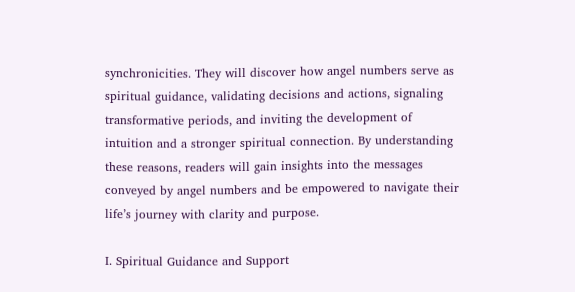synchronicities. They will discover how angel numbers serve as spiritual guidance, validating decisions and actions, signaling transformative periods, and inviting the development of intuition and a stronger spiritual connection. By understanding these reasons, readers will gain insights into the messages conveyed by angel numbers and be empowered to navigate their life’s journey with clarity and purpose.

I. Spiritual Guidance and Support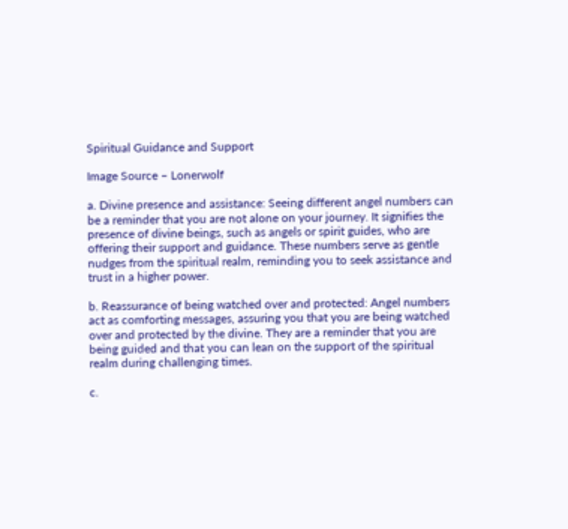Spiritual Guidance and Support

Image Source – Lonerwolf

a. Divine presence and assistance: Seeing different angel numbers can be a reminder that you are not alone on your journey. It signifies the presence of divine beings, such as angels or spirit guides, who are offering their support and guidance. These numbers serve as gentle nudges from the spiritual realm, reminding you to seek assistance and trust in a higher power.

b. Reassurance of being watched over and protected: Angel numbers act as comforting messages, assuring you that you are being watched over and protected by the divine. They are a reminder that you are being guided and that you can lean on the support of the spiritual realm during challenging times.

c.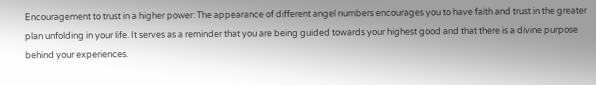Encouragement to trust in a higher power: The appearance of different angel numbers encourages you to have faith and trust in the greater plan unfolding in your life. It serves as a reminder that you are being guided towards your highest good and that there is a divine purpose behind your experiences.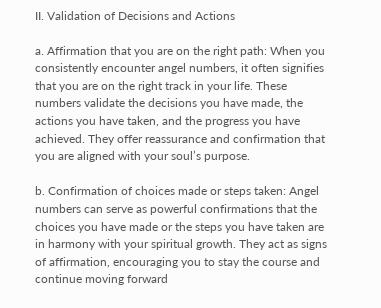II. Validation of Decisions and Actions

a. Affirmation that you are on the right path: When you consistently encounter angel numbers, it often signifies that you are on the right track in your life. These numbers validate the decisions you have made, the actions you have taken, and the progress you have achieved. They offer reassurance and confirmation that you are aligned with your soul’s purpose.

b. Confirmation of choices made or steps taken: Angel numbers can serve as powerful confirmations that the choices you have made or the steps you have taken are in harmony with your spiritual growth. They act as signs of affirmation, encouraging you to stay the course and continue moving forward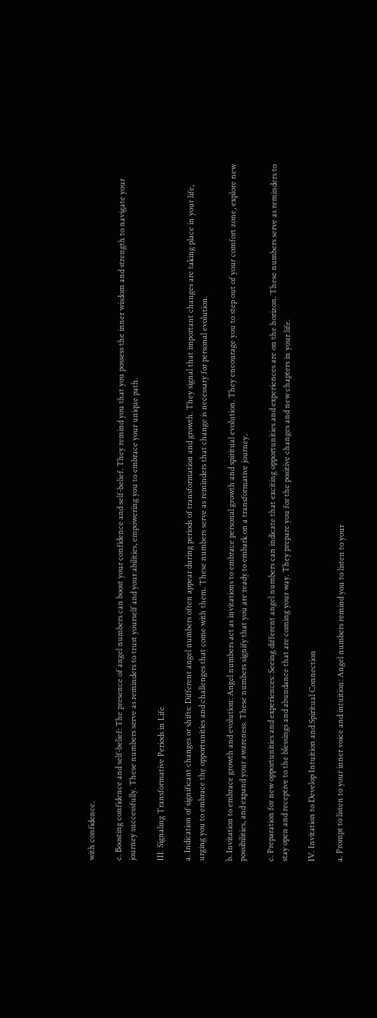with confidence.

c. Boosting confidence and self-belief: The presence of angel numbers can boost your confidence and self-belief. They remind you that you possess the inner wisdom and strength to navigate your journey successfully. These numbers serve as reminders to trust yourself and your abilities, empowering you to embrace your unique path.

III. Signaling Transformative Periods in Life

a. Indication of significant changes or shifts: Different angel numbers often appear during periods of transformation and growth. They signal that important changes are taking place in your life, urging you to embrace the opportunities and challenges that come with them. These numbers serve as reminders that change is necessary for personal evolution.

b. Invitation to embrace growth and evolution: Angel numbers act as invitations to embrace personal growth and spiritual evolution. They encourage you to step out of your comfort zone, explore new possibilities, and expand your awareness. These numbers signify that you are ready to embark on a transformative journey.

c. Preparation for new opportunities and experiences: Seeing different angel numbers can indicate that exciting opportunities and experiences are on the horizon. These numbers serve as reminders to stay open and receptive to the blessings and abundance that are coming your way. They prepare you for the positive changes and new chapters in your life.

IV. Invitation to Develop Intuition and Spiritual Connection

a. Prompt to listen to your inner voice and intuition: Angel numbers remind you to listen to your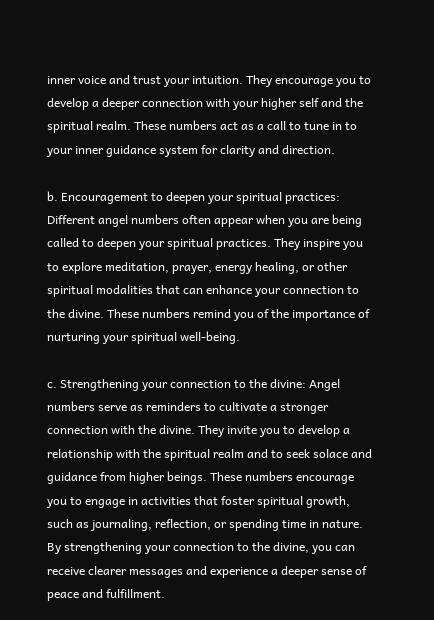inner voice and trust your intuition. They encourage you to develop a deeper connection with your higher self and the spiritual realm. These numbers act as a call to tune in to your inner guidance system for clarity and direction.

b. Encouragement to deepen your spiritual practices: Different angel numbers often appear when you are being called to deepen your spiritual practices. They inspire you to explore meditation, prayer, energy healing, or other spiritual modalities that can enhance your connection to the divine. These numbers remind you of the importance of nurturing your spiritual well-being.

c. Strengthening your connection to the divine: Angel numbers serve as reminders to cultivate a stronger connection with the divine. They invite you to develop a relationship with the spiritual realm and to seek solace and guidance from higher beings. These numbers encourage you to engage in activities that foster spiritual growth, such as journaling, reflection, or spending time in nature. By strengthening your connection to the divine, you can receive clearer messages and experience a deeper sense of peace and fulfillment.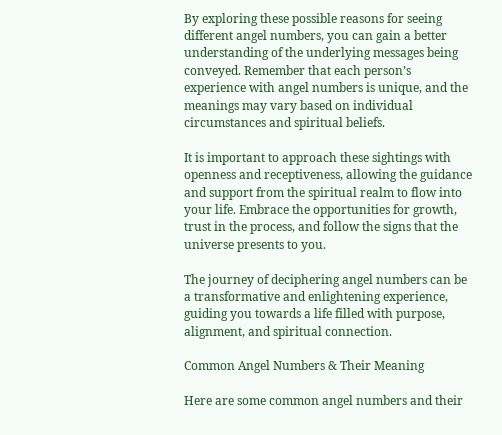By exploring these possible reasons for seeing different angel numbers, you can gain a better understanding of the underlying messages being conveyed. Remember that each person’s experience with angel numbers is unique, and the meanings may vary based on individual circumstances and spiritual beliefs.

It is important to approach these sightings with openness and receptiveness, allowing the guidance and support from the spiritual realm to flow into your life. Embrace the opportunities for growth, trust in the process, and follow the signs that the universe presents to you.

The journey of deciphering angel numbers can be a transformative and enlightening experience, guiding you towards a life filled with purpose, alignment, and spiritual connection.

Common Angel Numbers & Their Meaning

Here are some common angel numbers and their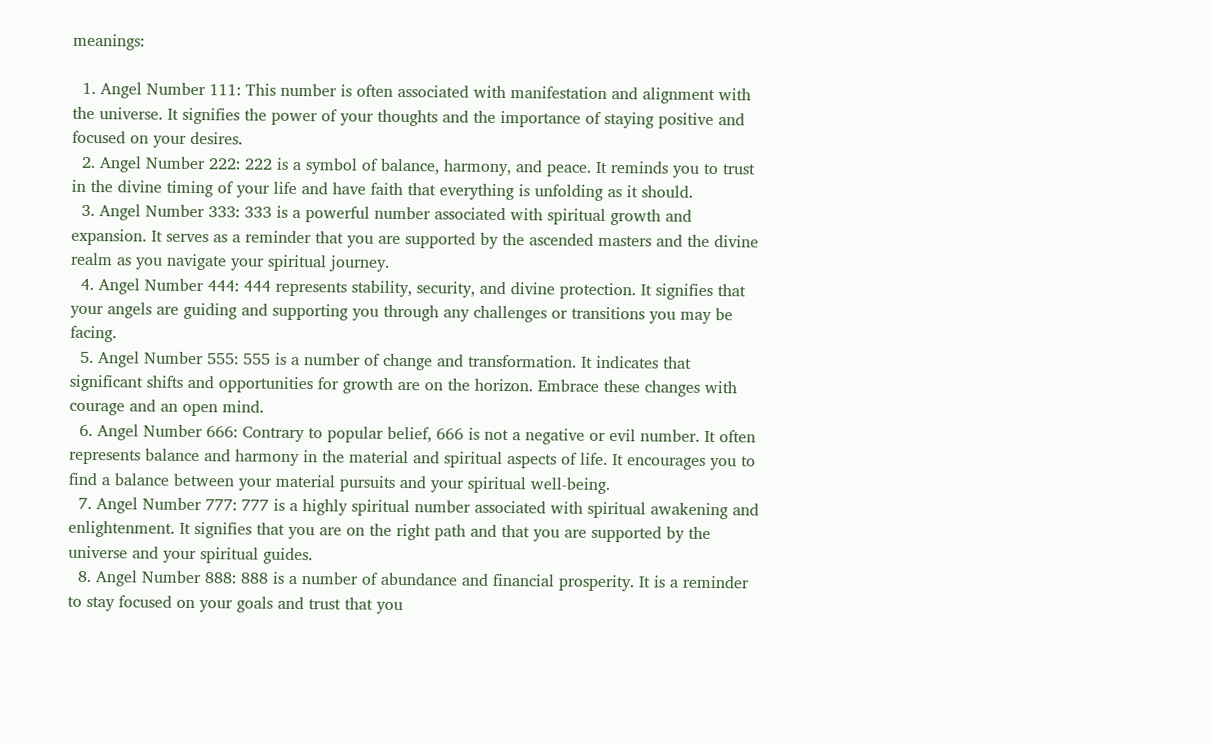meanings:

  1. Angel Number 111: This number is often associated with manifestation and alignment with the universe. It signifies the power of your thoughts and the importance of staying positive and focused on your desires.
  2. Angel Number 222: 222 is a symbol of balance, harmony, and peace. It reminds you to trust in the divine timing of your life and have faith that everything is unfolding as it should.
  3. Angel Number 333: 333 is a powerful number associated with spiritual growth and expansion. It serves as a reminder that you are supported by the ascended masters and the divine realm as you navigate your spiritual journey.
  4. Angel Number 444: 444 represents stability, security, and divine protection. It signifies that your angels are guiding and supporting you through any challenges or transitions you may be facing.
  5. Angel Number 555: 555 is a number of change and transformation. It indicates that significant shifts and opportunities for growth are on the horizon. Embrace these changes with courage and an open mind.
  6. Angel Number 666: Contrary to popular belief, 666 is not a negative or evil number. It often represents balance and harmony in the material and spiritual aspects of life. It encourages you to find a balance between your material pursuits and your spiritual well-being.
  7. Angel Number 777: 777 is a highly spiritual number associated with spiritual awakening and enlightenment. It signifies that you are on the right path and that you are supported by the universe and your spiritual guides.
  8. Angel Number 888: 888 is a number of abundance and financial prosperity. It is a reminder to stay focused on your goals and trust that you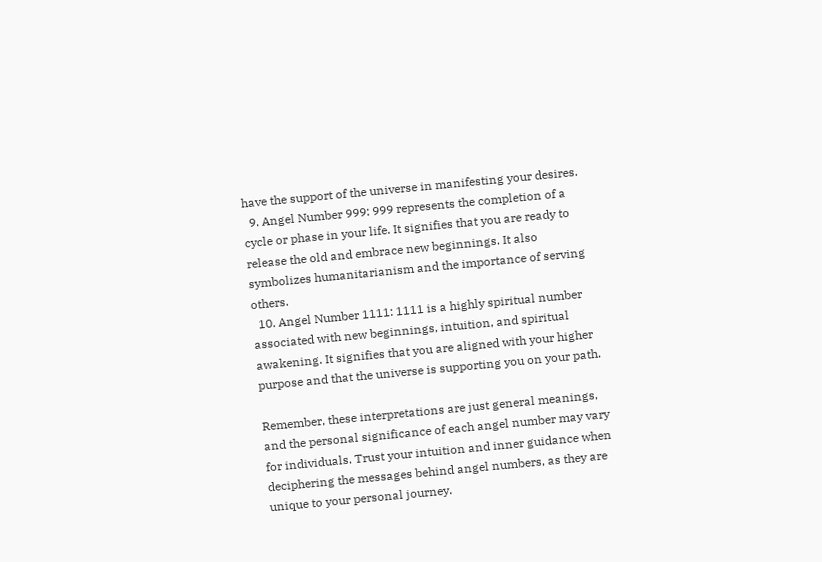have the support of the universe in manifesting your desires.
  9. Angel Number 999: 999 represents the completion of a cycle or phase in your life. It signifies that you are ready to release the old and embrace new beginnings. It also symbolizes humanitarianism and the importance of serving others.
  10. Angel Number 1111: 1111 is a highly spiritual number associated with new beginnings, intuition, and spiritual awakening. It signifies that you are aligned with your higher purpose and that the universe is supporting you on your path.

Remember, these interpretations are just general meanings, and the personal significance of each angel number may vary for individuals. Trust your intuition and inner guidance when deciphering the messages behind angel numbers, as they are unique to your personal journey.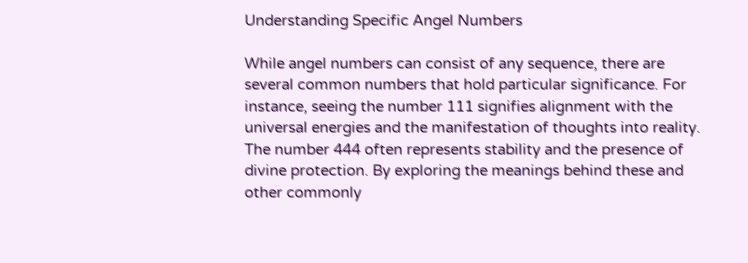Understanding Specific Angel Numbers

While angel numbers can consist of any sequence, there are several common numbers that hold particular significance. For instance, seeing the number 111 signifies alignment with the universal energies and the manifestation of thoughts into reality. The number 444 often represents stability and the presence of divine protection. By exploring the meanings behind these and other commonly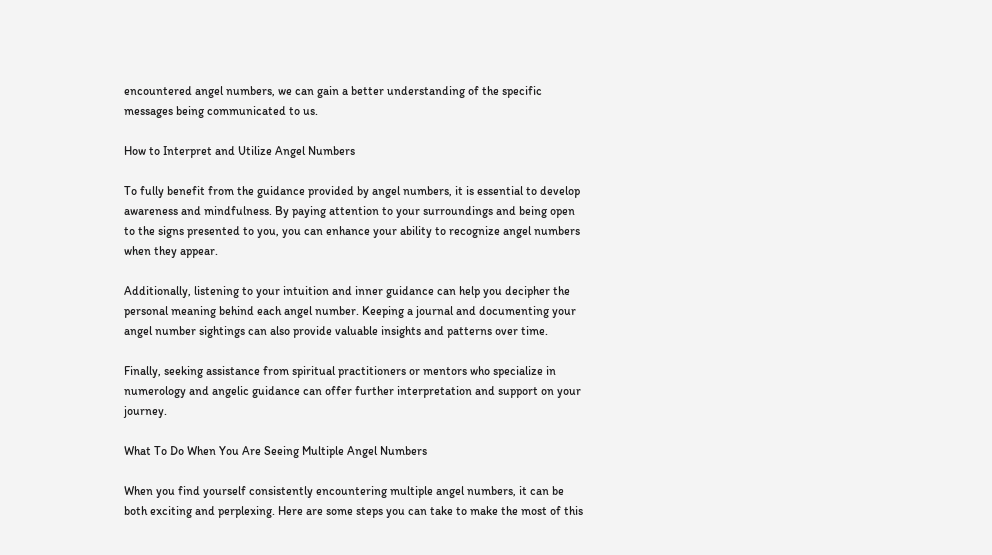encountered angel numbers, we can gain a better understanding of the specific messages being communicated to us.

How to Interpret and Utilize Angel Numbers

To fully benefit from the guidance provided by angel numbers, it is essential to develop awareness and mindfulness. By paying attention to your surroundings and being open to the signs presented to you, you can enhance your ability to recognize angel numbers when they appear.

Additionally, listening to your intuition and inner guidance can help you decipher the personal meaning behind each angel number. Keeping a journal and documenting your angel number sightings can also provide valuable insights and patterns over time.

Finally, seeking assistance from spiritual practitioners or mentors who specialize in numerology and angelic guidance can offer further interpretation and support on your journey.

What To Do When You Are Seeing Multiple Angel Numbers

When you find yourself consistently encountering multiple angel numbers, it can be both exciting and perplexing. Here are some steps you can take to make the most of this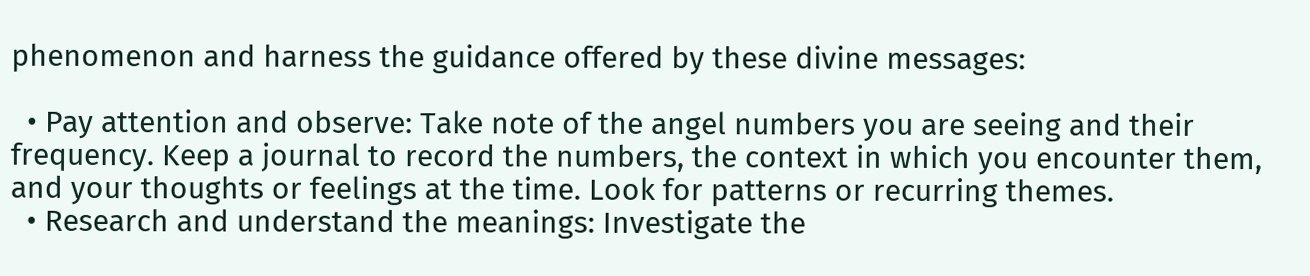phenomenon and harness the guidance offered by these divine messages:

  • Pay attention and observe: Take note of the angel numbers you are seeing and their frequency. Keep a journal to record the numbers, the context in which you encounter them, and your thoughts or feelings at the time. Look for patterns or recurring themes.
  • Research and understand the meanings: Investigate the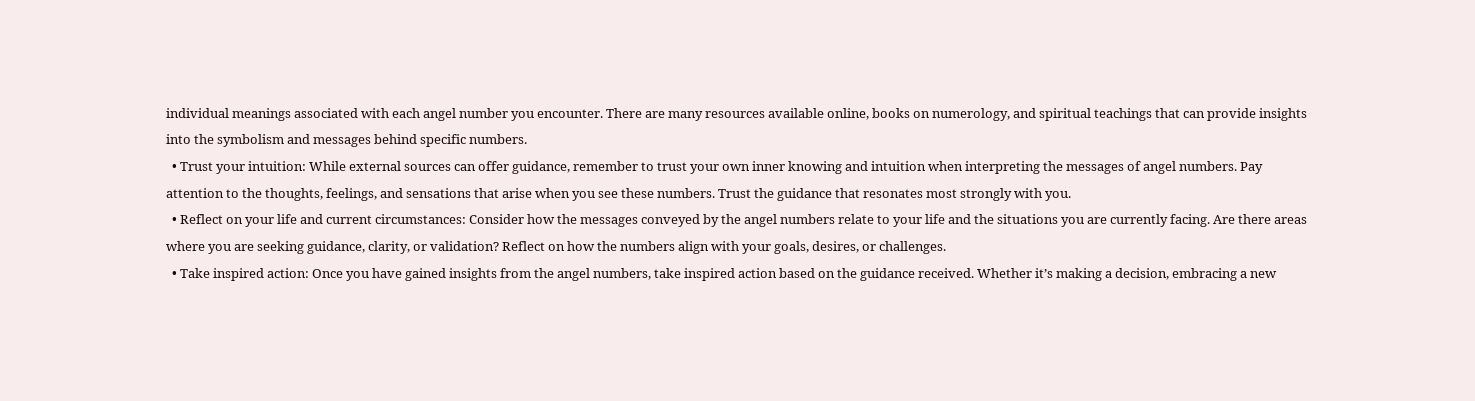individual meanings associated with each angel number you encounter. There are many resources available online, books on numerology, and spiritual teachings that can provide insights into the symbolism and messages behind specific numbers.
  • Trust your intuition: While external sources can offer guidance, remember to trust your own inner knowing and intuition when interpreting the messages of angel numbers. Pay attention to the thoughts, feelings, and sensations that arise when you see these numbers. Trust the guidance that resonates most strongly with you.
  • Reflect on your life and current circumstances: Consider how the messages conveyed by the angel numbers relate to your life and the situations you are currently facing. Are there areas where you are seeking guidance, clarity, or validation? Reflect on how the numbers align with your goals, desires, or challenges.
  • Take inspired action: Once you have gained insights from the angel numbers, take inspired action based on the guidance received. Whether it’s making a decision, embracing a new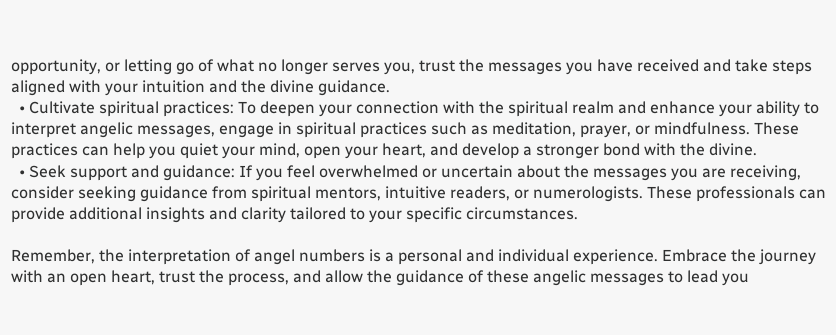opportunity, or letting go of what no longer serves you, trust the messages you have received and take steps aligned with your intuition and the divine guidance.
  • Cultivate spiritual practices: To deepen your connection with the spiritual realm and enhance your ability to interpret angelic messages, engage in spiritual practices such as meditation, prayer, or mindfulness. These practices can help you quiet your mind, open your heart, and develop a stronger bond with the divine.
  • Seek support and guidance: If you feel overwhelmed or uncertain about the messages you are receiving, consider seeking guidance from spiritual mentors, intuitive readers, or numerologists. These professionals can provide additional insights and clarity tailored to your specific circumstances.

Remember, the interpretation of angel numbers is a personal and individual experience. Embrace the journey with an open heart, trust the process, and allow the guidance of these angelic messages to lead you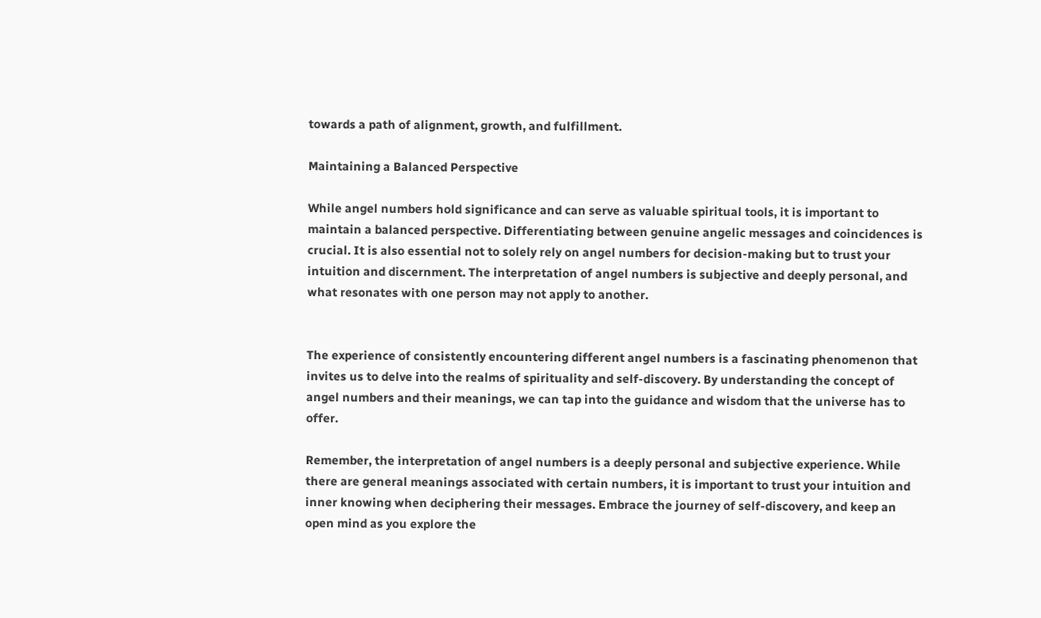towards a path of alignment, growth, and fulfillment.

Maintaining a Balanced Perspective

While angel numbers hold significance and can serve as valuable spiritual tools, it is important to maintain a balanced perspective. Differentiating between genuine angelic messages and coincidences is crucial. It is also essential not to solely rely on angel numbers for decision-making but to trust your intuition and discernment. The interpretation of angel numbers is subjective and deeply personal, and what resonates with one person may not apply to another.


The experience of consistently encountering different angel numbers is a fascinating phenomenon that invites us to delve into the realms of spirituality and self-discovery. By understanding the concept of angel numbers and their meanings, we can tap into the guidance and wisdom that the universe has to offer.

Remember, the interpretation of angel numbers is a deeply personal and subjective experience. While there are general meanings associated with certain numbers, it is important to trust your intuition and inner knowing when deciphering their messages. Embrace the journey of self-discovery, and keep an open mind as you explore the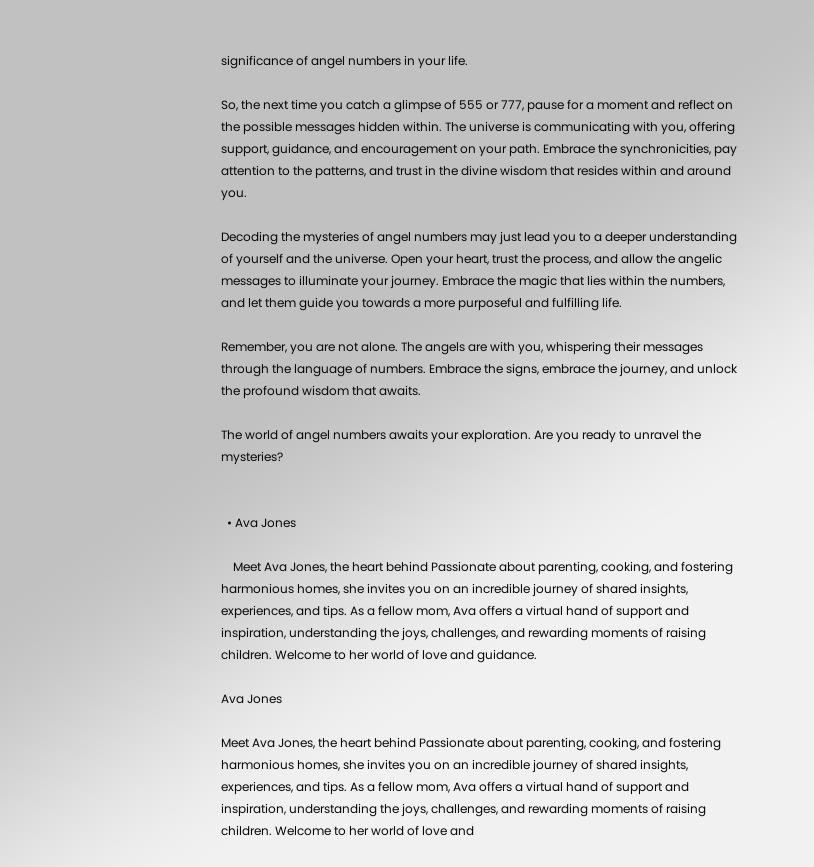significance of angel numbers in your life.

So, the next time you catch a glimpse of 555 or 777, pause for a moment and reflect on the possible messages hidden within. The universe is communicating with you, offering support, guidance, and encouragement on your path. Embrace the synchronicities, pay attention to the patterns, and trust in the divine wisdom that resides within and around you.

Decoding the mysteries of angel numbers may just lead you to a deeper understanding of yourself and the universe. Open your heart, trust the process, and allow the angelic messages to illuminate your journey. Embrace the magic that lies within the numbers, and let them guide you towards a more purposeful and fulfilling life.

Remember, you are not alone. The angels are with you, whispering their messages through the language of numbers. Embrace the signs, embrace the journey, and unlock the profound wisdom that awaits.

The world of angel numbers awaits your exploration. Are you ready to unravel the mysteries?


  • Ava Jones

    Meet Ava Jones, the heart behind Passionate about parenting, cooking, and fostering harmonious homes, she invites you on an incredible journey of shared insights, experiences, and tips. As a fellow mom, Ava offers a virtual hand of support and inspiration, understanding the joys, challenges, and rewarding moments of raising children. Welcome to her world of love and guidance.

Ava Jones

Meet Ava Jones, the heart behind Passionate about parenting, cooking, and fostering harmonious homes, she invites you on an incredible journey of shared insights, experiences, and tips. As a fellow mom, Ava offers a virtual hand of support and inspiration, understanding the joys, challenges, and rewarding moments of raising children. Welcome to her world of love and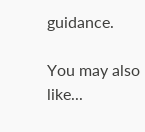guidance.

You may also like...